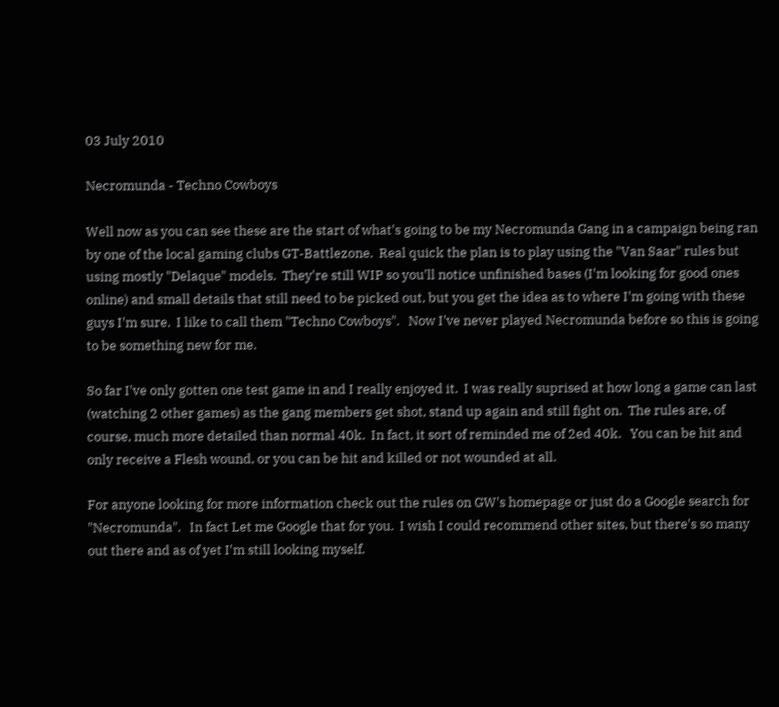03 July 2010

Necromunda - Techno Cowboys

Well now as you can see these are the start of what's going to be my Necromunda Gang in a campaign being ran by one of the local gaming clubs GT-Battlezone.  Real quick the plan is to play using the "Van Saar" rules but using mostly "Delaque" models.  They're still WIP so you'll notice unfinished bases (I'm looking for good ones online) and small details that still need to be picked out, but you get the idea as to where I'm going with these guys I'm sure.  I like to call them "Techno Cowboys".   Now I've never played Necromunda before so this is going to be something new for me.

So far I've only gotten one test game in and I really enjoyed it.  I was really suprised at how long a game can last (watching 2 other games) as the gang members get shot, stand up again and still fight on.  The rules are, of course, much more detailed than normal 40k.  In fact, it sort of reminded me of 2ed 40k.   You can be hit and only receive a Flesh wound, or you can be hit and killed or not wounded at all.

For anyone looking for more information check out the rules on GW's homepage or just do a Google search for "Necromunda".   In fact Let me Google that for you.  I wish I could recommend other sites, but there's so many out there and as of yet I'm still looking myself.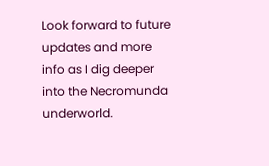Look forward to future updates and more info as I dig deeper into the Necromunda underworld.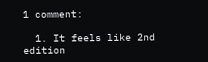1 comment:

  1. It feels like 2nd edition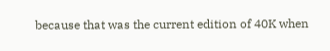because that was the current edition of 40K when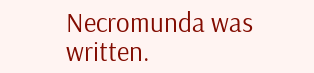Necromunda was written.